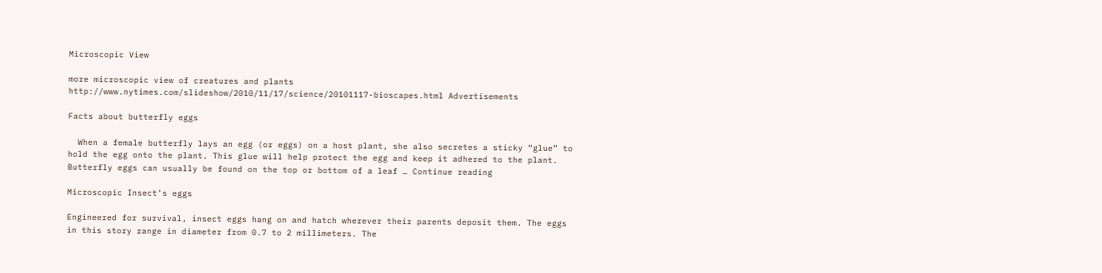Microscopic View

more microscopic view of creatures and plants http://www.nytimes.com/slideshow/2010/11/17/science/20101117-bioscapes.html Advertisements

Facts about butterfly eggs

  When a female butterfly lays an egg (or eggs) on a host plant, she also secretes a sticky “glue” to hold the egg onto the plant. This glue will help protect the egg and keep it adhered to the plant. Butterfly eggs can usually be found on the top or bottom of a leaf … Continue reading

Microscopic Insect’s eggs

Engineered for survival, insect eggs hang on and hatch wherever their parents deposit them. The eggs in this story range in diameter from 0.7 to 2 millimeters. The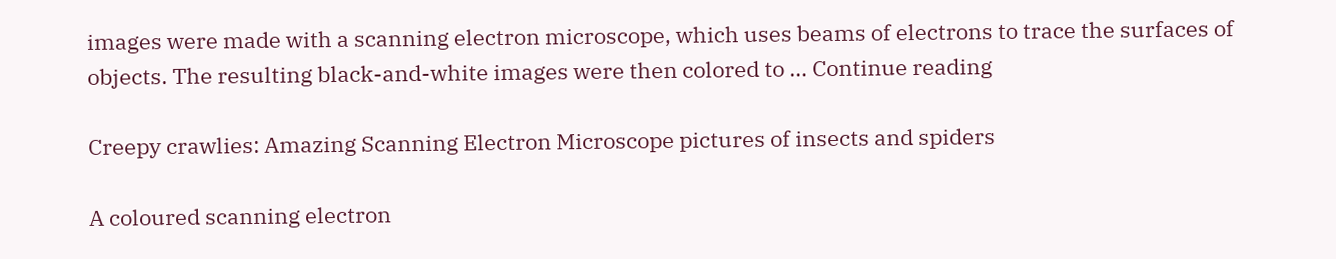images were made with a scanning electron microscope, which uses beams of electrons to trace the surfaces of objects. The resulting black-and-white images were then colored to … Continue reading

Creepy crawlies: Amazing Scanning Electron Microscope pictures of insects and spiders

A coloured scanning electron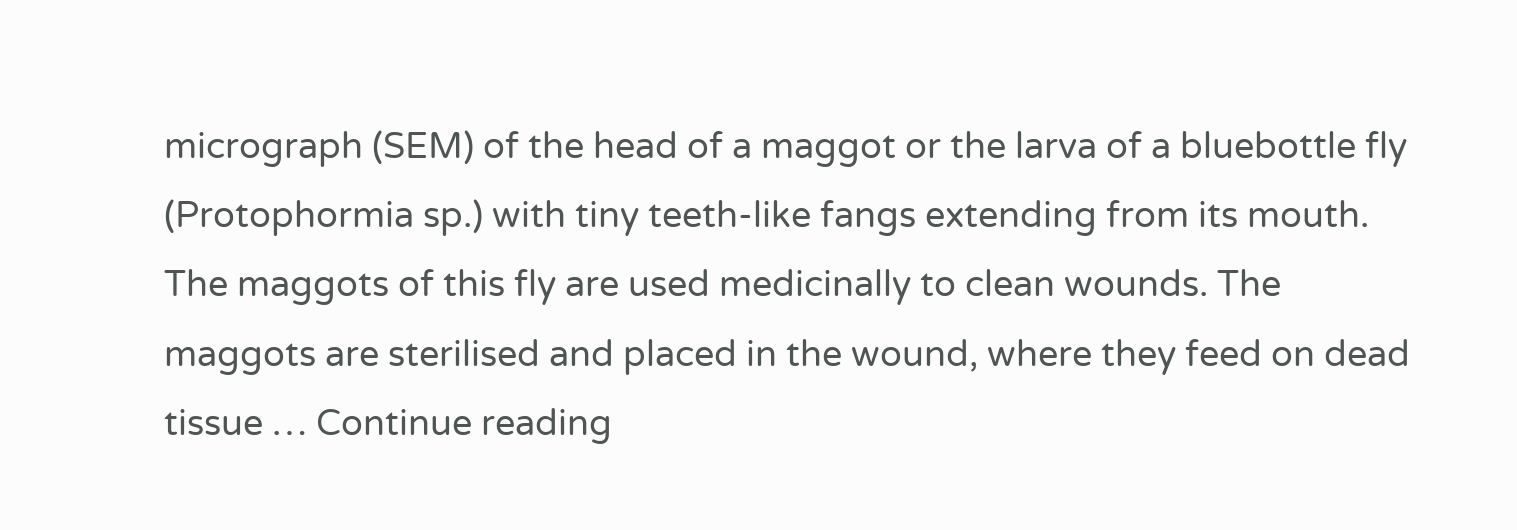micrograph (SEM) of the head of a maggot or the larva of a bluebottle fly (Protophormia sp.) with tiny teeth-like fangs extending from its mouth. The maggots of this fly are used medicinally to clean wounds. The maggots are sterilised and placed in the wound, where they feed on dead tissue … Continue reading